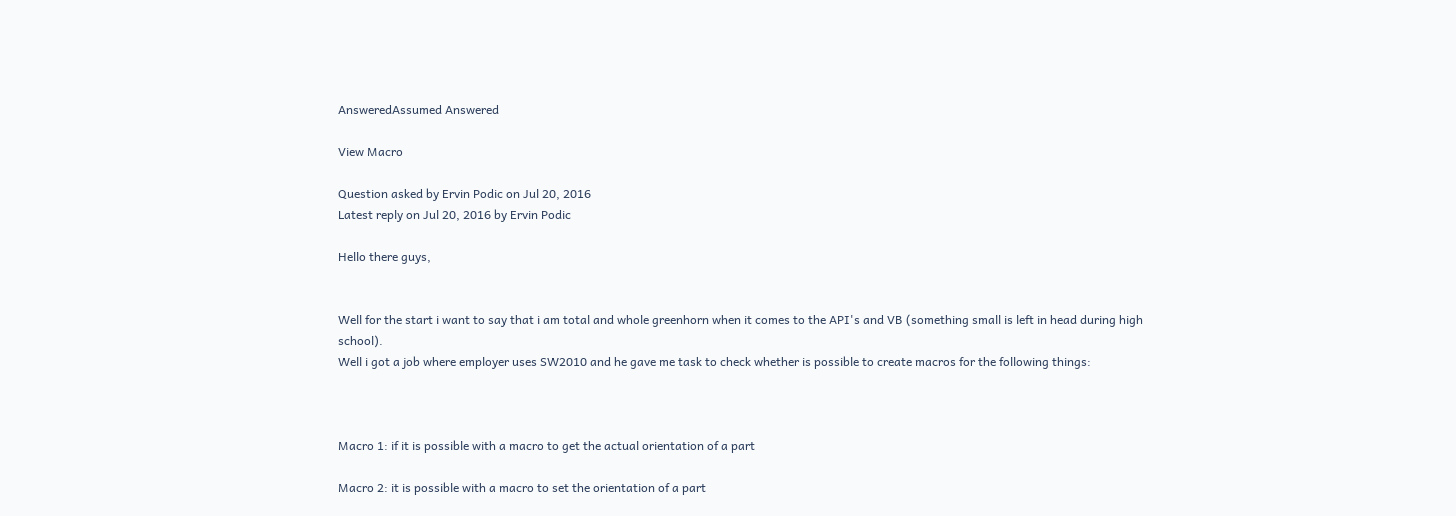AnsweredAssumed Answered

View Macro

Question asked by Ervin Podic on Jul 20, 2016
Latest reply on Jul 20, 2016 by Ervin Podic

Hello there guys,


Well for the start i want to say that i am total and whole greenhorn when it comes to the API's and VB (something small is left in head during high school).
Well i got a job where employer uses SW2010 and he gave me task to check whether is possible to create macros for the following things:



Macro 1: if it is possible with a macro to get the actual orientation of a part

Macro 2: it is possible with a macro to set the orientation of a part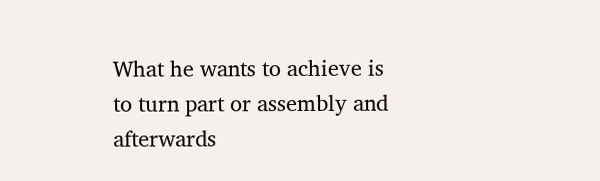What he wants to achieve is to turn part or assembly and afterwards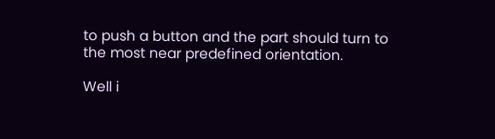to push a button and the part should turn to the most near predefined orientation.

Well i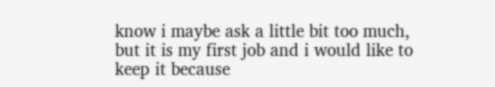know i maybe ask a little bit too much, but it is my first job and i would like to keep it because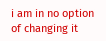i am in no option of changing it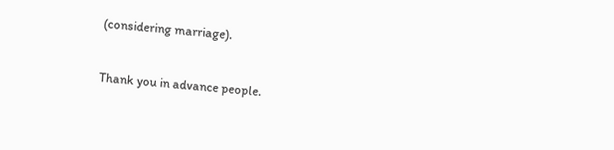(considering marriage).


Thank you in advance people.